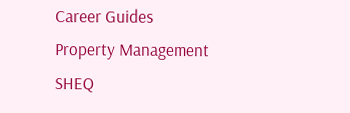Career Guides
Property Management
SHEQ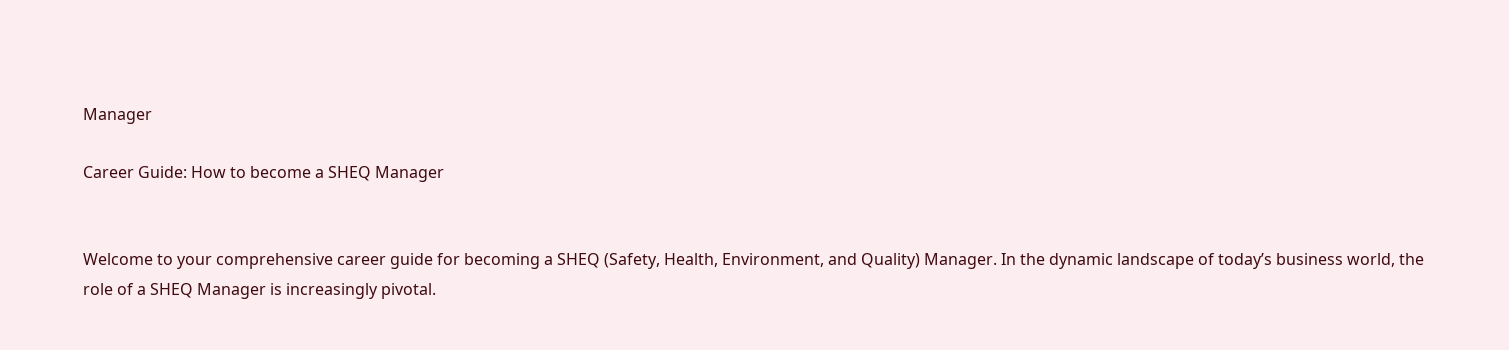Manager

Career Guide: How to become a SHEQ Manager


Welcome to your comprehensive career guide for becoming a SHEQ (Safety, Health, Environment, and Quality) Manager. In the dynamic landscape of today’s business world, the role of a SHEQ Manager is increasingly pivotal.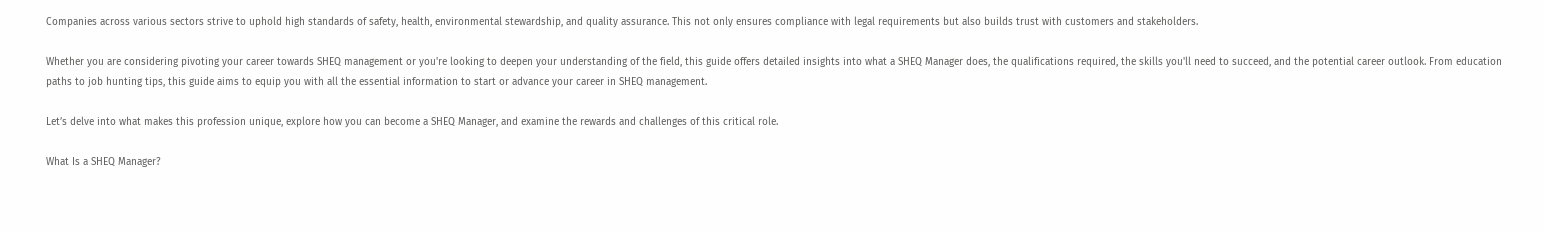Companies across various sectors strive to uphold high standards of safety, health, environmental stewardship, and quality assurance. This not only ensures compliance with legal requirements but also builds trust with customers and stakeholders.

Whether you are considering pivoting your career towards SHEQ management or you're looking to deepen your understanding of the field, this guide offers detailed insights into what a SHEQ Manager does, the qualifications required, the skills you'll need to succeed, and the potential career outlook. From education paths to job hunting tips, this guide aims to equip you with all the essential information to start or advance your career in SHEQ management.

Let’s delve into what makes this profession unique, explore how you can become a SHEQ Manager, and examine the rewards and challenges of this critical role.

What Is a SHEQ Manager?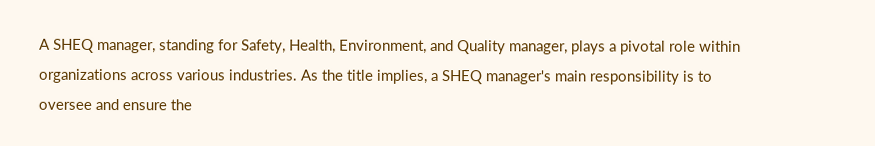A SHEQ manager, standing for Safety, Health, Environment, and Quality manager, plays a pivotal role within organizations across various industries. As the title implies, a SHEQ manager's main responsibility is to oversee and ensure the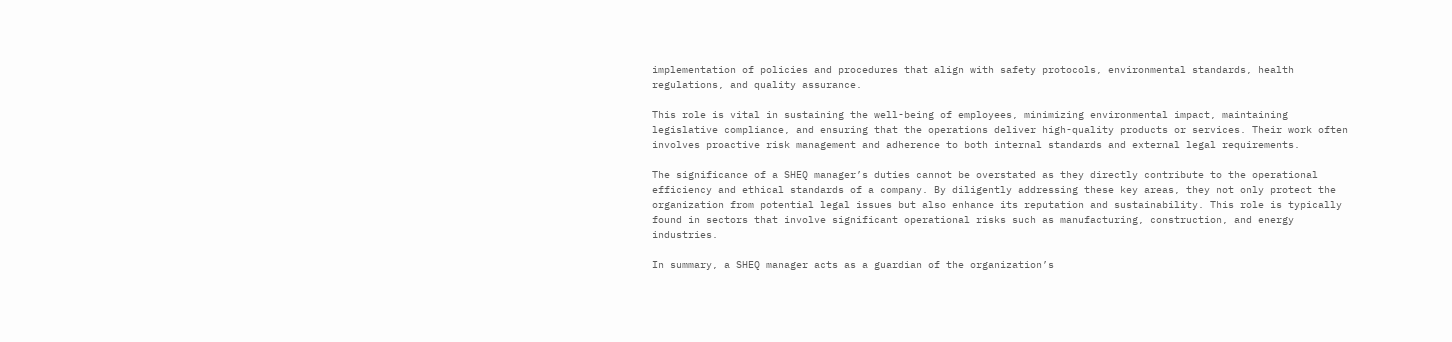implementation of policies and procedures that align with safety protocols, environmental standards, health regulations, and quality assurance.

This role is vital in sustaining the well-being of employees, minimizing environmental impact, maintaining legislative compliance, and ensuring that the operations deliver high-quality products or services. Their work often involves proactive risk management and adherence to both internal standards and external legal requirements.

The significance of a SHEQ manager’s duties cannot be overstated as they directly contribute to the operational efficiency and ethical standards of a company. By diligently addressing these key areas, they not only protect the organization from potential legal issues but also enhance its reputation and sustainability. This role is typically found in sectors that involve significant operational risks such as manufacturing, construction, and energy industries.

In summary, a SHEQ manager acts as a guardian of the organization’s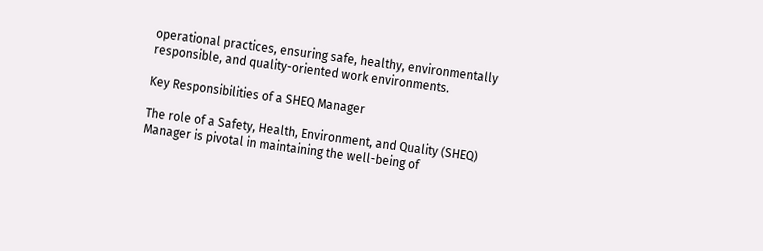operational practices, ensuring safe, healthy, environmentally responsible, and quality-oriented work environments.

Key Responsibilities of a SHEQ Manager

The role of a Safety, Health, Environment, and Quality (SHEQ) Manager is pivotal in maintaining the well-being of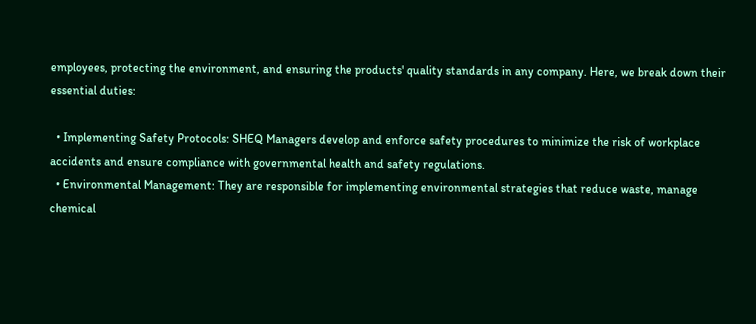employees, protecting the environment, and ensuring the products' quality standards in any company. Here, we break down their essential duties:

  • Implementing Safety Protocols: SHEQ Managers develop and enforce safety procedures to minimize the risk of workplace accidents and ensure compliance with governmental health and safety regulations.
  • Environmental Management: They are responsible for implementing environmental strategies that reduce waste, manage chemical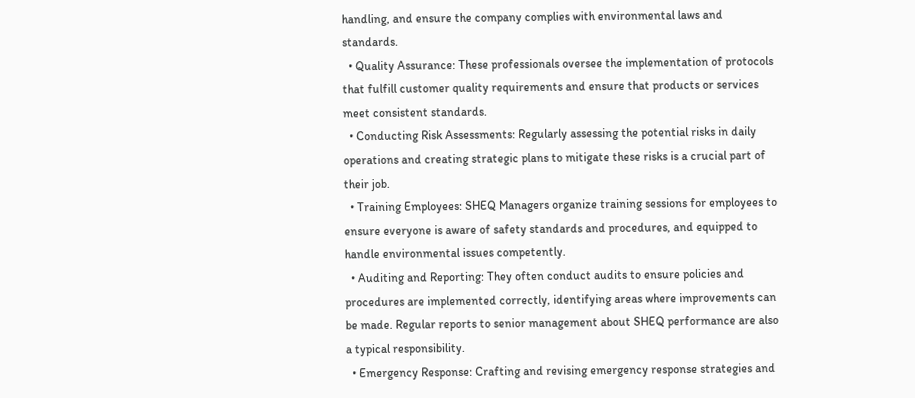handling, and ensure the company complies with environmental laws and standards.
  • Quality Assurance: These professionals oversee the implementation of protocols that fulfill customer quality requirements and ensure that products or services meet consistent standards.
  • Conducting Risk Assessments: Regularly assessing the potential risks in daily operations and creating strategic plans to mitigate these risks is a crucial part of their job.
  • Training Employees: SHEQ Managers organize training sessions for employees to ensure everyone is aware of safety standards and procedures, and equipped to handle environmental issues competently.
  • Auditing and Reporting: They often conduct audits to ensure policies and procedures are implemented correctly, identifying areas where improvements can be made. Regular reports to senior management about SHEQ performance are also a typical responsibility.
  • Emergency Response: Crafting and revising emergency response strategies and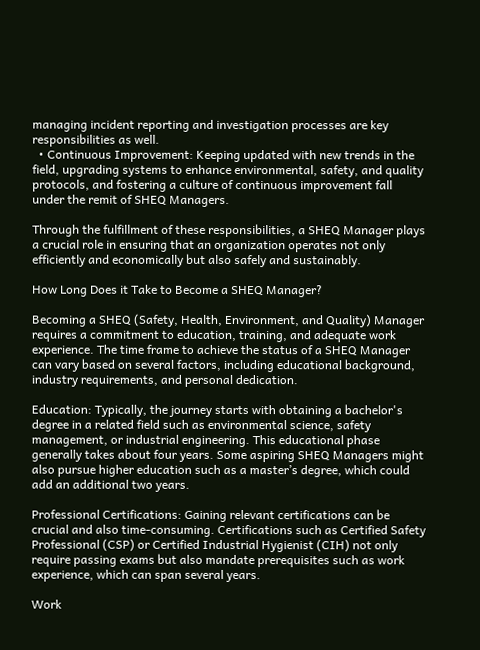managing incident reporting and investigation processes are key responsibilities as well.
  • Continuous Improvement: Keeping updated with new trends in the field, upgrading systems to enhance environmental, safety, and quality protocols, and fostering a culture of continuous improvement fall under the remit of SHEQ Managers.

Through the fulfillment of these responsibilities, a SHEQ Manager plays a crucial role in ensuring that an organization operates not only efficiently and economically but also safely and sustainably.

How Long Does it Take to Become a SHEQ Manager?

Becoming a SHEQ (Safety, Health, Environment, and Quality) Manager requires a commitment to education, training, and adequate work experience. The time frame to achieve the status of a SHEQ Manager can vary based on several factors, including educational background, industry requirements, and personal dedication.

Education: Typically, the journey starts with obtaining a bachelor's degree in a related field such as environmental science, safety management, or industrial engineering. This educational phase generally takes about four years. Some aspiring SHEQ Managers might also pursue higher education such as a master’s degree, which could add an additional two years.

Professional Certifications: Gaining relevant certifications can be crucial and also time-consuming. Certifications such as Certified Safety Professional (CSP) or Certified Industrial Hygienist (CIH) not only require passing exams but also mandate prerequisites such as work experience, which can span several years.

Work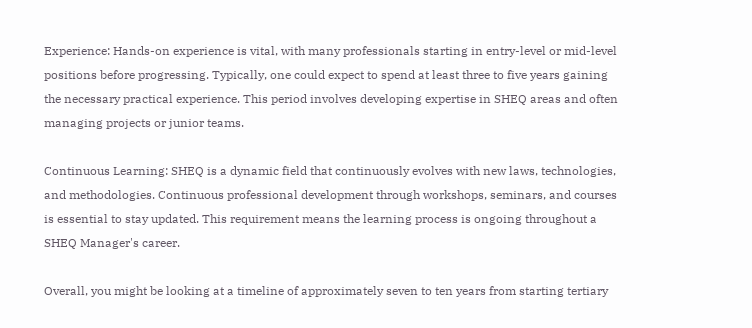Experience: Hands-on experience is vital, with many professionals starting in entry-level or mid-level positions before progressing. Typically, one could expect to spend at least three to five years gaining the necessary practical experience. This period involves developing expertise in SHEQ areas and often managing projects or junior teams.

Continuous Learning: SHEQ is a dynamic field that continuously evolves with new laws, technologies, and methodologies. Continuous professional development through workshops, seminars, and courses is essential to stay updated. This requirement means the learning process is ongoing throughout a SHEQ Manager's career.

Overall, you might be looking at a timeline of approximately seven to ten years from starting tertiary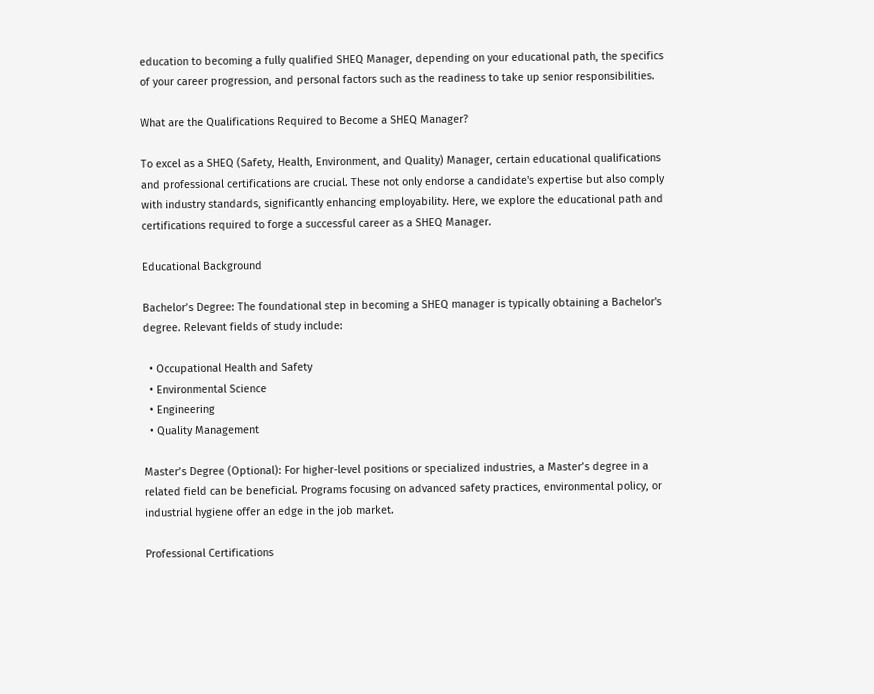education to becoming a fully qualified SHEQ Manager, depending on your educational path, the specifics of your career progression, and personal factors such as the readiness to take up senior responsibilities.

What are the Qualifications Required to Become a SHEQ Manager?

To excel as a SHEQ (Safety, Health, Environment, and Quality) Manager, certain educational qualifications and professional certifications are crucial. These not only endorse a candidate's expertise but also comply with industry standards, significantly enhancing employability. Here, we explore the educational path and certifications required to forge a successful career as a SHEQ Manager.

Educational Background

Bachelor’s Degree: The foundational step in becoming a SHEQ manager is typically obtaining a Bachelor's degree. Relevant fields of study include:

  • Occupational Health and Safety
  • Environmental Science
  • Engineering
  • Quality Management

Master’s Degree (Optional): For higher-level positions or specialized industries, a Master’s degree in a related field can be beneficial. Programs focusing on advanced safety practices, environmental policy, or industrial hygiene offer an edge in the job market.

Professional Certifications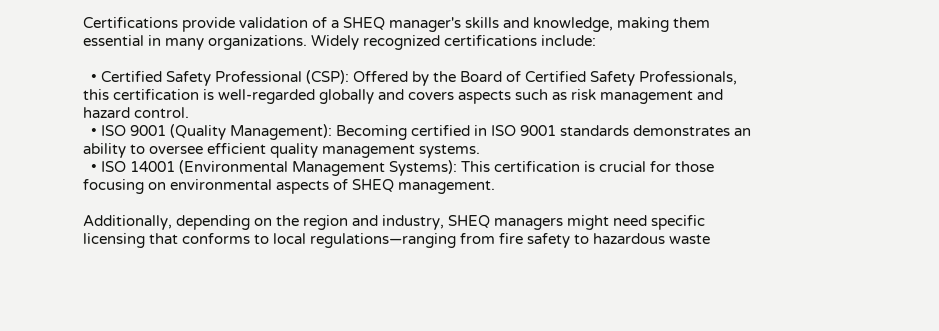Certifications provide validation of a SHEQ manager's skills and knowledge, making them essential in many organizations. Widely recognized certifications include:

  • Certified Safety Professional (CSP): Offered by the Board of Certified Safety Professionals, this certification is well-regarded globally and covers aspects such as risk management and hazard control.
  • ISO 9001 (Quality Management): Becoming certified in ISO 9001 standards demonstrates an ability to oversee efficient quality management systems.
  • ISO 14001 (Environmental Management Systems): This certification is crucial for those focusing on environmental aspects of SHEQ management.

Additionally, depending on the region and industry, SHEQ managers might need specific licensing that conforms to local regulations—ranging from fire safety to hazardous waste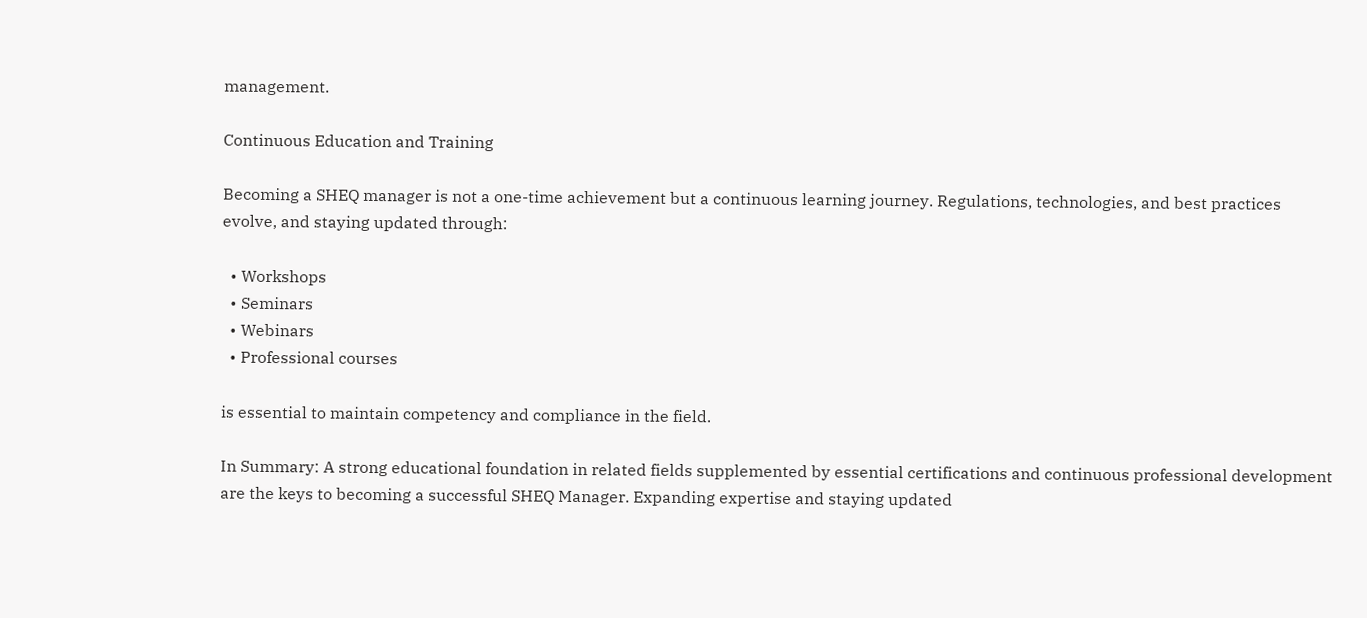management.

Continuous Education and Training

Becoming a SHEQ manager is not a one-time achievement but a continuous learning journey. Regulations, technologies, and best practices evolve, and staying updated through:

  • Workshops
  • Seminars
  • Webinars
  • Professional courses

is essential to maintain competency and compliance in the field.

In Summary: A strong educational foundation in related fields supplemented by essential certifications and continuous professional development are the keys to becoming a successful SHEQ Manager. Expanding expertise and staying updated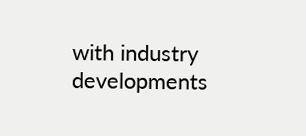with industry developments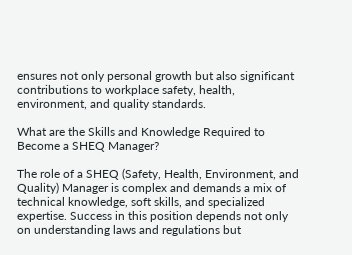ensures not only personal growth but also significant contributions to workplace safety, health, environment, and quality standards.

What are the Skills and Knowledge Required to Become a SHEQ Manager?

The role of a SHEQ (Safety, Health, Environment, and Quality) Manager is complex and demands a mix of technical knowledge, soft skills, and specialized expertise. Success in this position depends not only on understanding laws and regulations but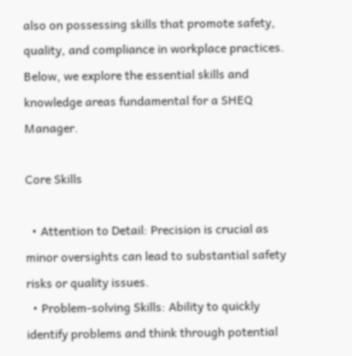also on possessing skills that promote safety, quality, and compliance in workplace practices. Below, we explore the essential skills and knowledge areas fundamental for a SHEQ Manager.

Core Skills

  • Attention to Detail: Precision is crucial as minor oversights can lead to substantial safety risks or quality issues.
  • Problem-solving Skills: Ability to quickly identify problems and think through potential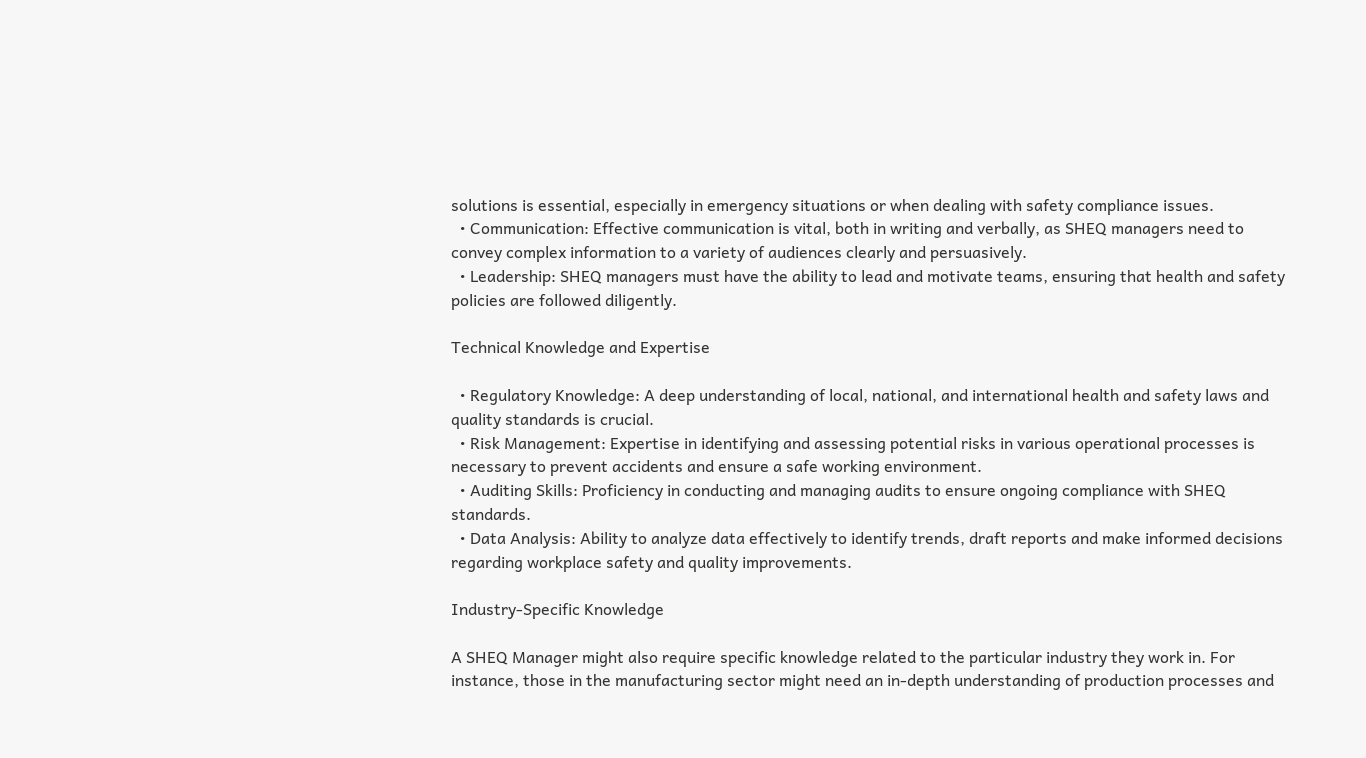solutions is essential, especially in emergency situations or when dealing with safety compliance issues.
  • Communication: Effective communication is vital, both in writing and verbally, as SHEQ managers need to convey complex information to a variety of audiences clearly and persuasively.
  • Leadership: SHEQ managers must have the ability to lead and motivate teams, ensuring that health and safety policies are followed diligently.

Technical Knowledge and Expertise

  • Regulatory Knowledge: A deep understanding of local, national, and international health and safety laws and quality standards is crucial.
  • Risk Management: Expertise in identifying and assessing potential risks in various operational processes is necessary to prevent accidents and ensure a safe working environment.
  • Auditing Skills: Proficiency in conducting and managing audits to ensure ongoing compliance with SHEQ standards.
  • Data Analysis: Ability to analyze data effectively to identify trends, draft reports and make informed decisions regarding workplace safety and quality improvements.

Industry-Specific Knowledge

A SHEQ Manager might also require specific knowledge related to the particular industry they work in. For instance, those in the manufacturing sector might need an in-depth understanding of production processes and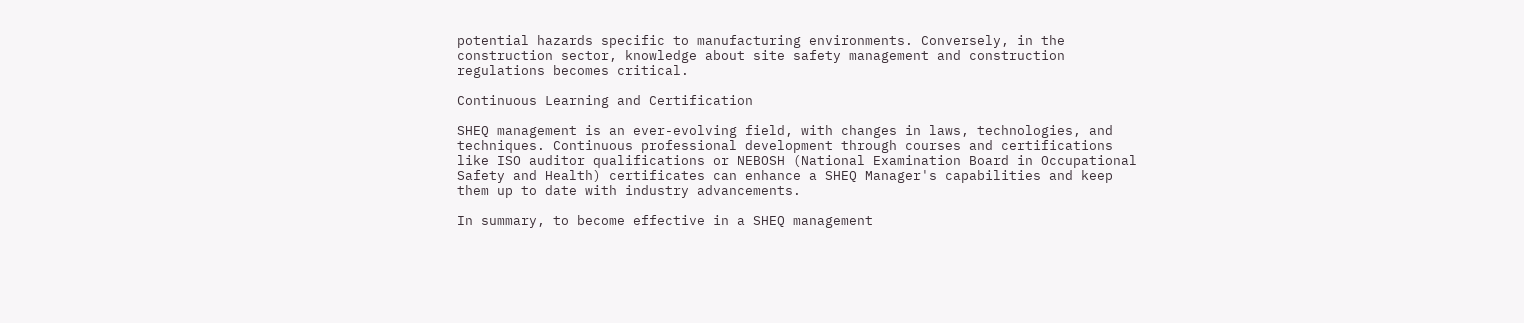potential hazards specific to manufacturing environments. Conversely, in the construction sector, knowledge about site safety management and construction regulations becomes critical.

Continuous Learning and Certification

SHEQ management is an ever-evolving field, with changes in laws, technologies, and techniques. Continuous professional development through courses and certifications like ISO auditor qualifications or NEBOSH (National Examination Board in Occupational Safety and Health) certificates can enhance a SHEQ Manager's capabilities and keep them up to date with industry advancements.

In summary, to become effective in a SHEQ management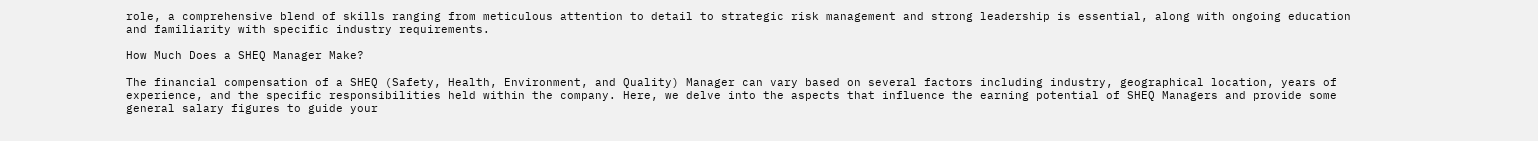role, a comprehensive blend of skills ranging from meticulous attention to detail to strategic risk management and strong leadership is essential, along with ongoing education and familiarity with specific industry requirements.

How Much Does a SHEQ Manager Make?

The financial compensation of a SHEQ (Safety, Health, Environment, and Quality) Manager can vary based on several factors including industry, geographical location, years of experience, and the specific responsibilities held within the company. Here, we delve into the aspects that influence the earning potential of SHEQ Managers and provide some general salary figures to guide your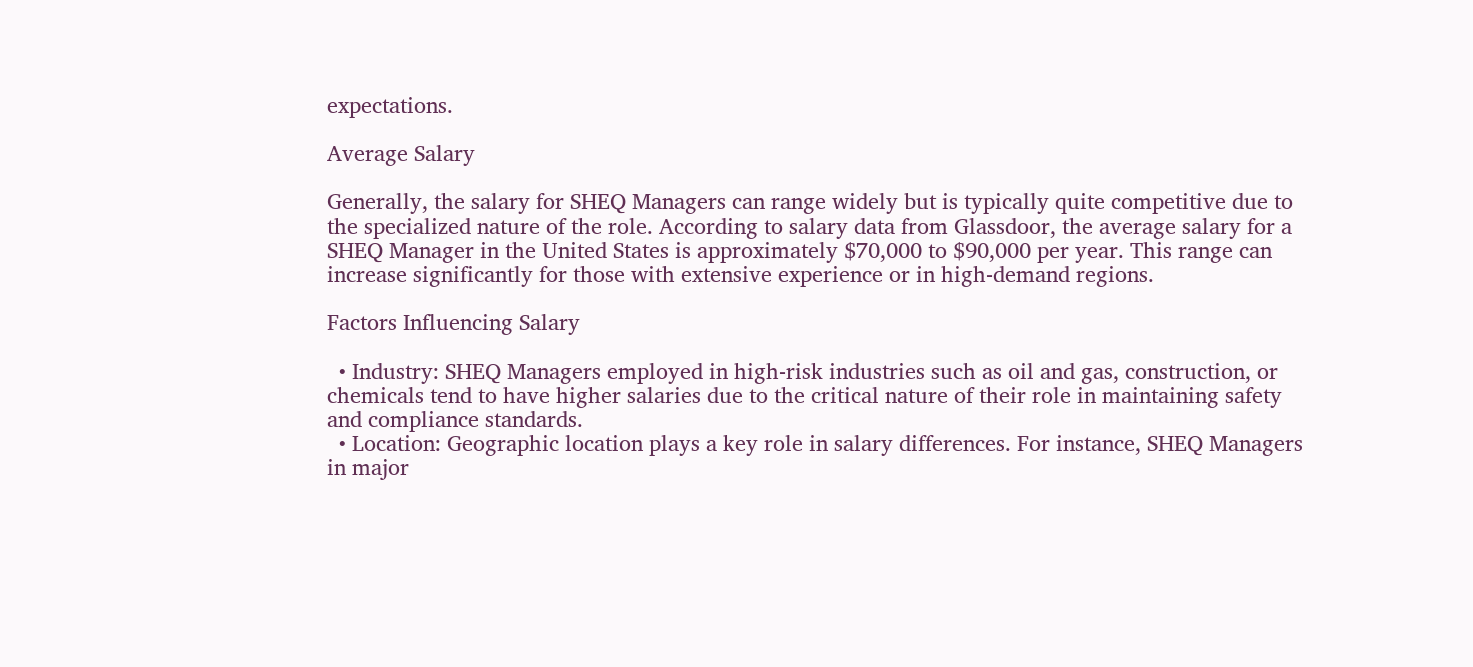expectations.

Average Salary

Generally, the salary for SHEQ Managers can range widely but is typically quite competitive due to the specialized nature of the role. According to salary data from Glassdoor, the average salary for a SHEQ Manager in the United States is approximately $70,000 to $90,000 per year. This range can increase significantly for those with extensive experience or in high-demand regions.

Factors Influencing Salary

  • Industry: SHEQ Managers employed in high-risk industries such as oil and gas, construction, or chemicals tend to have higher salaries due to the critical nature of their role in maintaining safety and compliance standards.
  • Location: Geographic location plays a key role in salary differences. For instance, SHEQ Managers in major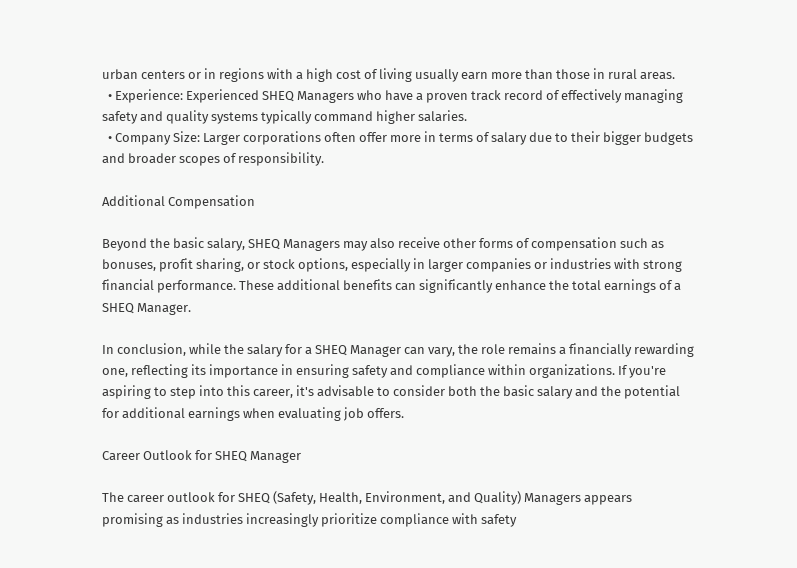urban centers or in regions with a high cost of living usually earn more than those in rural areas.
  • Experience: Experienced SHEQ Managers who have a proven track record of effectively managing safety and quality systems typically command higher salaries.
  • Company Size: Larger corporations often offer more in terms of salary due to their bigger budgets and broader scopes of responsibility.

Additional Compensation

Beyond the basic salary, SHEQ Managers may also receive other forms of compensation such as bonuses, profit sharing, or stock options, especially in larger companies or industries with strong financial performance. These additional benefits can significantly enhance the total earnings of a SHEQ Manager.

In conclusion, while the salary for a SHEQ Manager can vary, the role remains a financially rewarding one, reflecting its importance in ensuring safety and compliance within organizations. If you're aspiring to step into this career, it's advisable to consider both the basic salary and the potential for additional earnings when evaluating job offers.

Career Outlook for SHEQ Manager

The career outlook for SHEQ (Safety, Health, Environment, and Quality) Managers appears promising as industries increasingly prioritize compliance with safety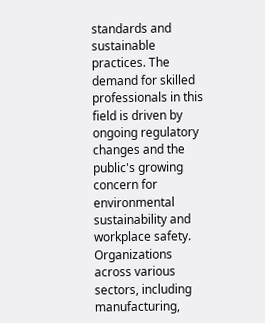standards and sustainable practices. The demand for skilled professionals in this field is driven by ongoing regulatory changes and the public's growing concern for environmental sustainability and workplace safety. Organizations across various sectors, including manufacturing,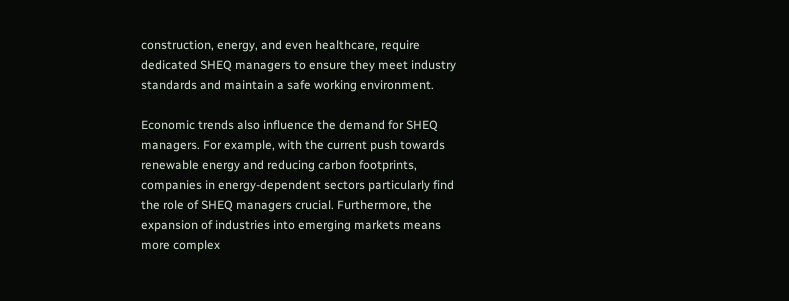construction, energy, and even healthcare, require dedicated SHEQ managers to ensure they meet industry standards and maintain a safe working environment.

Economic trends also influence the demand for SHEQ managers. For example, with the current push towards renewable energy and reducing carbon footprints, companies in energy-dependent sectors particularly find the role of SHEQ managers crucial. Furthermore, the expansion of industries into emerging markets means more complex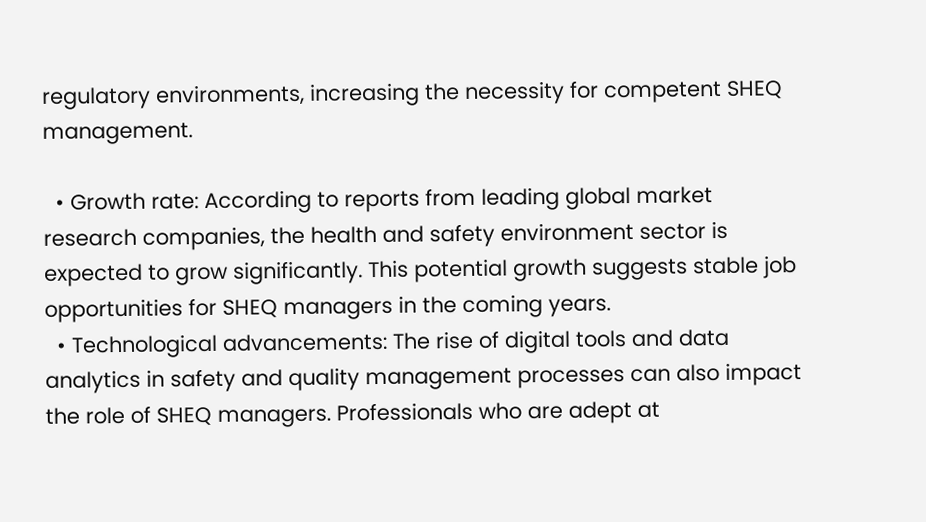regulatory environments, increasing the necessity for competent SHEQ management.

  • Growth rate: According to reports from leading global market research companies, the health and safety environment sector is expected to grow significantly. This potential growth suggests stable job opportunities for SHEQ managers in the coming years.
  • Technological advancements: The rise of digital tools and data analytics in safety and quality management processes can also impact the role of SHEQ managers. Professionals who are adept at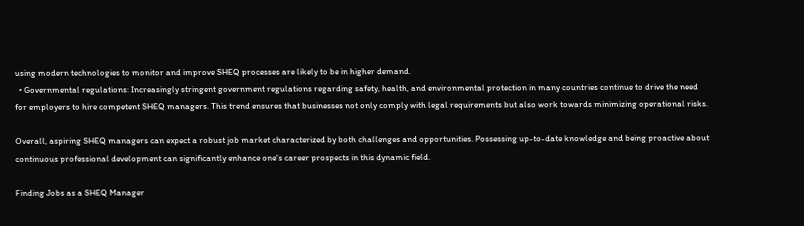using modern technologies to monitor and improve SHEQ processes are likely to be in higher demand.
  • Governmental regulations: Increasingly stringent government regulations regarding safety, health, and environmental protection in many countries continue to drive the need for employers to hire competent SHEQ managers. This trend ensures that businesses not only comply with legal requirements but also work towards minimizing operational risks.

Overall, aspiring SHEQ managers can expect a robust job market characterized by both challenges and opportunities. Possessing up-to-date knowledge and being proactive about continuous professional development can significantly enhance one's career prospects in this dynamic field.

Finding Jobs as a SHEQ Manager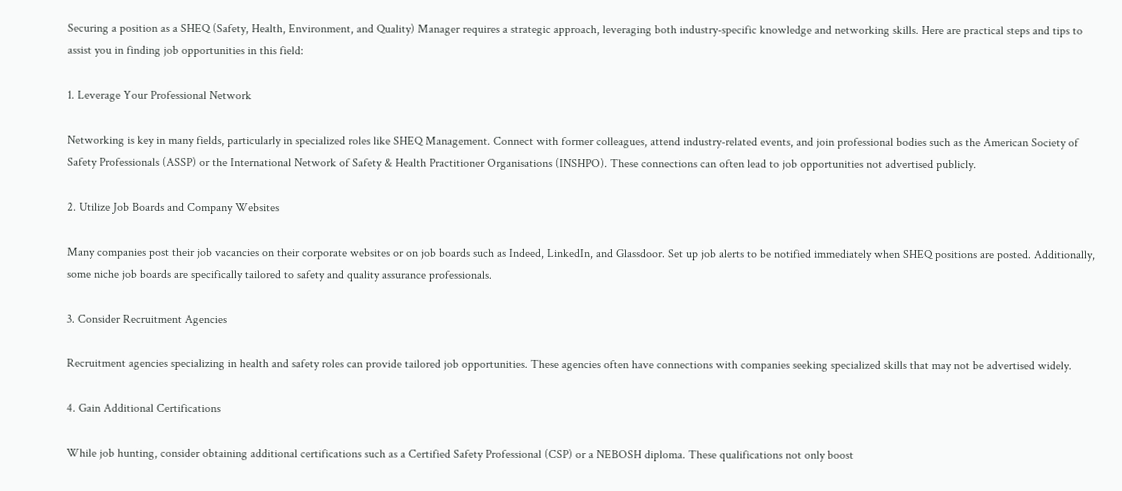Securing a position as a SHEQ (Safety, Health, Environment, and Quality) Manager requires a strategic approach, leveraging both industry-specific knowledge and networking skills. Here are practical steps and tips to assist you in finding job opportunities in this field:

1. Leverage Your Professional Network

Networking is key in many fields, particularly in specialized roles like SHEQ Management. Connect with former colleagues, attend industry-related events, and join professional bodies such as the American Society of Safety Professionals (ASSP) or the International Network of Safety & Health Practitioner Organisations (INSHPO). These connections can often lead to job opportunities not advertised publicly.

2. Utilize Job Boards and Company Websites

Many companies post their job vacancies on their corporate websites or on job boards such as Indeed, LinkedIn, and Glassdoor. Set up job alerts to be notified immediately when SHEQ positions are posted. Additionally, some niche job boards are specifically tailored to safety and quality assurance professionals.

3. Consider Recruitment Agencies

Recruitment agencies specializing in health and safety roles can provide tailored job opportunities. These agencies often have connections with companies seeking specialized skills that may not be advertised widely.

4. Gain Additional Certifications

While job hunting, consider obtaining additional certifications such as a Certified Safety Professional (CSP) or a NEBOSH diploma. These qualifications not only boost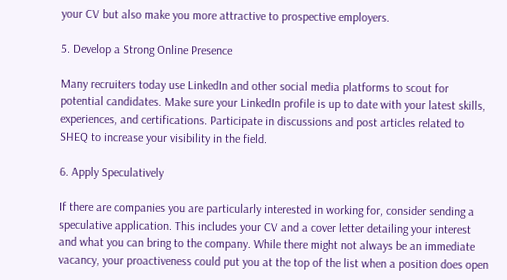your CV but also make you more attractive to prospective employers.

5. Develop a Strong Online Presence

Many recruiters today use LinkedIn and other social media platforms to scout for potential candidates. Make sure your LinkedIn profile is up to date with your latest skills, experiences, and certifications. Participate in discussions and post articles related to SHEQ to increase your visibility in the field.

6. Apply Speculatively

If there are companies you are particularly interested in working for, consider sending a speculative application. This includes your CV and a cover letter detailing your interest and what you can bring to the company. While there might not always be an immediate vacancy, your proactiveness could put you at the top of the list when a position does open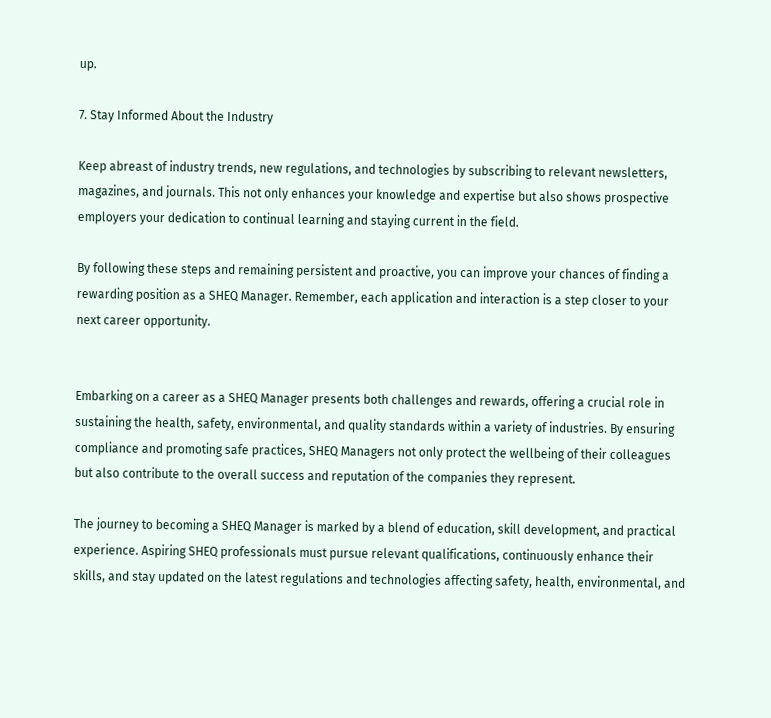up.

7. Stay Informed About the Industry

Keep abreast of industry trends, new regulations, and technologies by subscribing to relevant newsletters, magazines, and journals. This not only enhances your knowledge and expertise but also shows prospective employers your dedication to continual learning and staying current in the field.

By following these steps and remaining persistent and proactive, you can improve your chances of finding a rewarding position as a SHEQ Manager. Remember, each application and interaction is a step closer to your next career opportunity.


Embarking on a career as a SHEQ Manager presents both challenges and rewards, offering a crucial role in sustaining the health, safety, environmental, and quality standards within a variety of industries. By ensuring compliance and promoting safe practices, SHEQ Managers not only protect the wellbeing of their colleagues but also contribute to the overall success and reputation of the companies they represent.

The journey to becoming a SHEQ Manager is marked by a blend of education, skill development, and practical experience. Aspiring SHEQ professionals must pursue relevant qualifications, continuously enhance their skills, and stay updated on the latest regulations and technologies affecting safety, health, environmental, and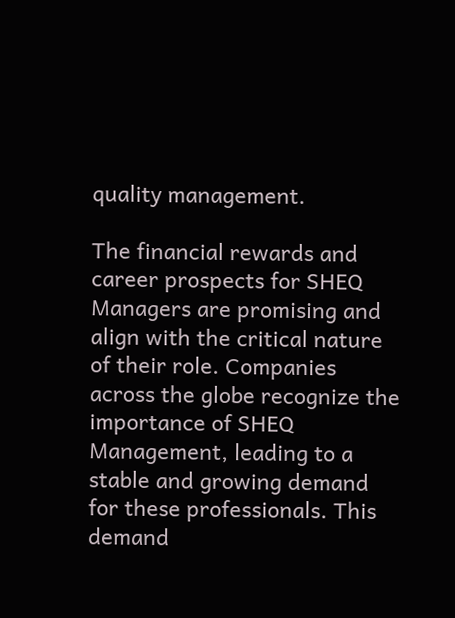quality management.

The financial rewards and career prospects for SHEQ Managers are promising and align with the critical nature of their role. Companies across the globe recognize the importance of SHEQ Management, leading to a stable and growing demand for these professionals. This demand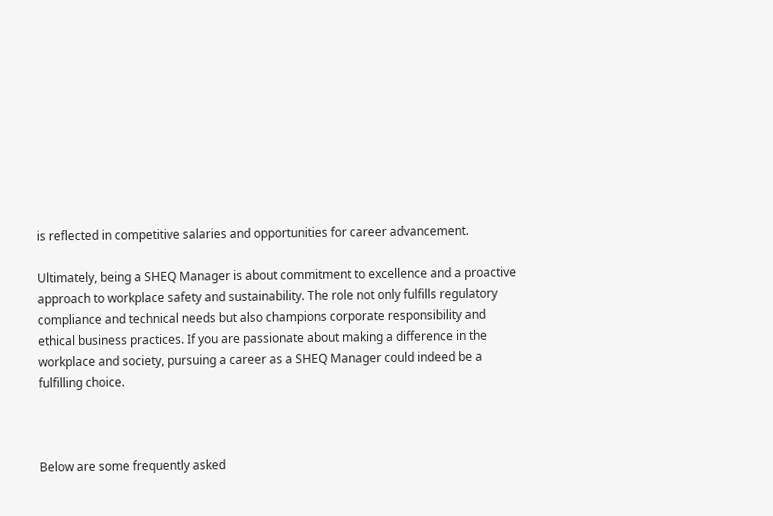is reflected in competitive salaries and opportunities for career advancement.

Ultimately, being a SHEQ Manager is about commitment to excellence and a proactive approach to workplace safety and sustainability. The role not only fulfills regulatory compliance and technical needs but also champions corporate responsibility and ethical business practices. If you are passionate about making a difference in the workplace and society, pursuing a career as a SHEQ Manager could indeed be a fulfilling choice.



Below are some frequently asked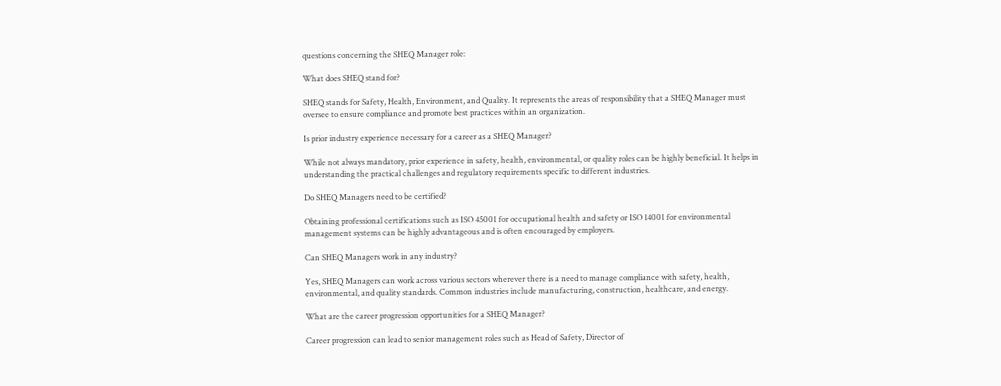questions concerning the SHEQ Manager role:

What does SHEQ stand for?

SHEQ stands for Safety, Health, Environment, and Quality. It represents the areas of responsibility that a SHEQ Manager must oversee to ensure compliance and promote best practices within an organization.

Is prior industry experience necessary for a career as a SHEQ Manager?

While not always mandatory, prior experience in safety, health, environmental, or quality roles can be highly beneficial. It helps in understanding the practical challenges and regulatory requirements specific to different industries.

Do SHEQ Managers need to be certified?

Obtaining professional certifications such as ISO 45001 for occupational health and safety or ISO 14001 for environmental management systems can be highly advantageous and is often encouraged by employers.

Can SHEQ Managers work in any industry?

Yes, SHEQ Managers can work across various sectors wherever there is a need to manage compliance with safety, health, environmental, and quality standards. Common industries include manufacturing, construction, healthcare, and energy.

What are the career progression opportunities for a SHEQ Manager?

Career progression can lead to senior management roles such as Head of Safety, Director of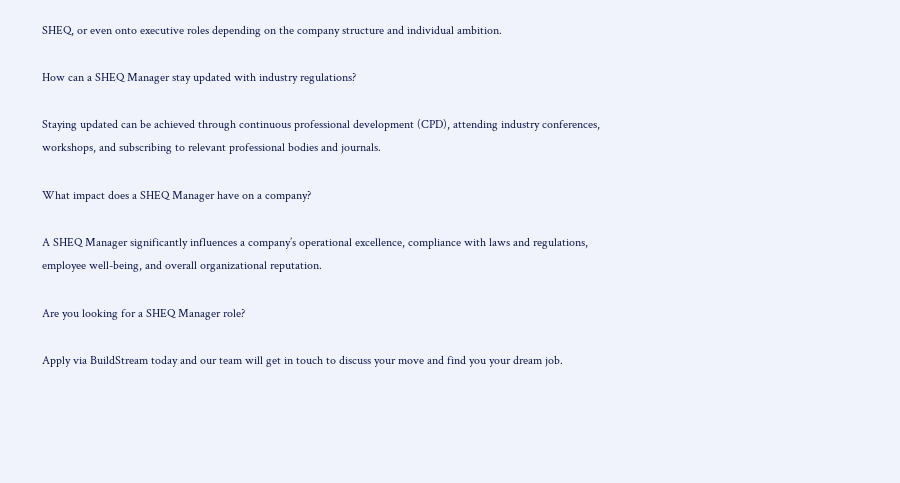SHEQ, or even onto executive roles depending on the company structure and individual ambition.

How can a SHEQ Manager stay updated with industry regulations?

Staying updated can be achieved through continuous professional development (CPD), attending industry conferences, workshops, and subscribing to relevant professional bodies and journals.

What impact does a SHEQ Manager have on a company?

A SHEQ Manager significantly influences a company’s operational excellence, compliance with laws and regulations, employee well-being, and overall organizational reputation.

Are you looking for a SHEQ Manager role?

Apply via BuildStream today and our team will get in touch to discuss your move and find you your dream job.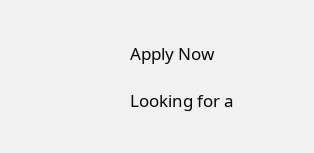Apply Now

Looking for a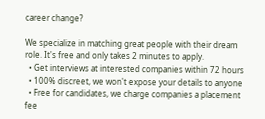career change?

We specialize in matching great people with their dream role. It's free and only takes 2 minutes to apply.
  • Get interviews at interested companies within 72 hours
  • 100% discreet, we won't expose your details to anyone
  • Free for candidates, we charge companies a placement fee